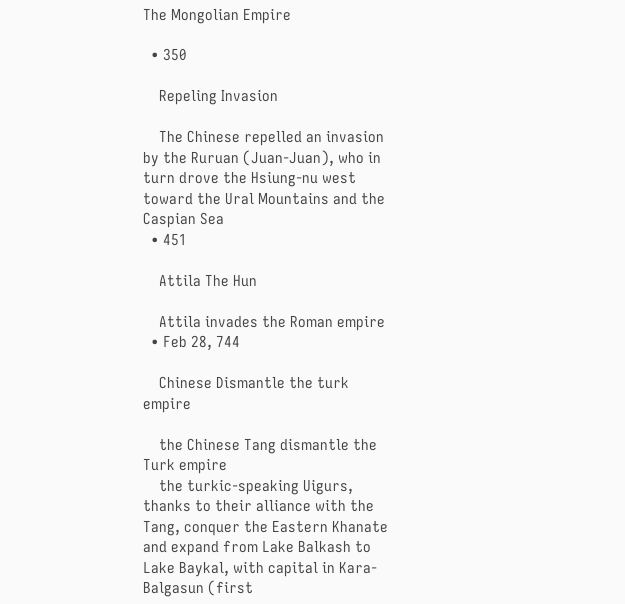The Mongolian Empire

  • 350

    Repeling Invasion

    The Chinese repelled an invasion by the Ruruan (Juan-Juan), who in turn drove the Hsiung-nu west toward the Ural Mountains and the Caspian Sea
  • 451

    Attila The Hun

    Attila invades the Roman empire
  • Feb 28, 744

    Chinese Dismantle the turk empire

    the Chinese Tang dismantle the Turk empire
    the turkic-speaking Uigurs, thanks to their alliance with the Tang, conquer the Eastern Khanate and expand from Lake Balkash to Lake Baykal, with capital in Kara-Balgasun (first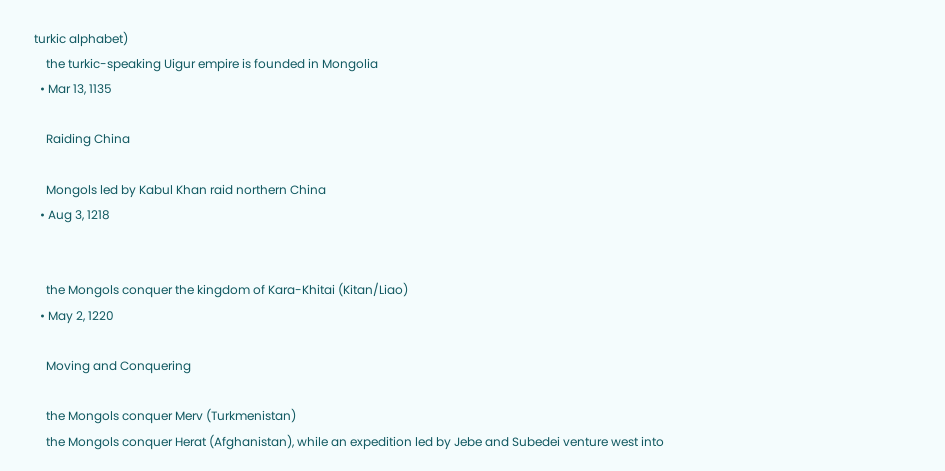turkic alphabet)
    the turkic-speaking Uigur empire is founded in Mongolia
  • Mar 13, 1135

    Raiding China

    Mongols led by Kabul Khan raid northern China
  • Aug 3, 1218


    the Mongols conquer the kingdom of Kara-Khitai (Kitan/Liao)
  • May 2, 1220

    Moving and Conquering

    the Mongols conquer Merv (Turkmenistan)
    the Mongols conquer Herat (Afghanistan), while an expedition led by Jebe and Subedei venture west into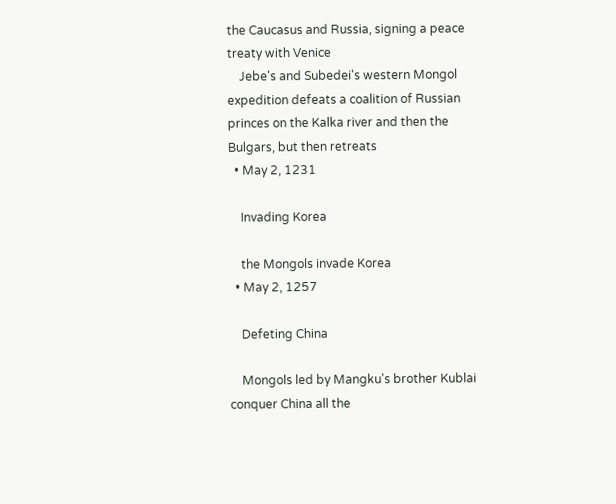the Caucasus and Russia, signing a peace treaty with Venice
    Jebe's and Subedei's western Mongol expedition defeats a coalition of Russian princes on the Kalka river and then the Bulgars, but then retreats
  • May 2, 1231

    Invading Korea

    the Mongols invade Korea
  • May 2, 1257

    Defeting China

    Mongols led by Mangku's brother Kublai conquer China all the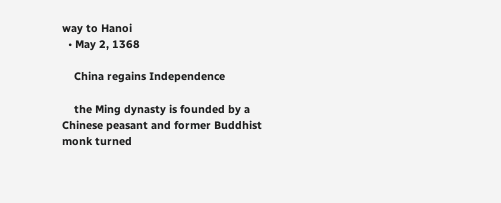way to Hanoi
  • May 2, 1368

    China regains Independence

    the Ming dynasty is founded by a Chinese peasant and former Buddhist monk turned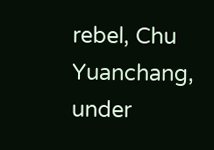rebel, Chu Yuanchang, under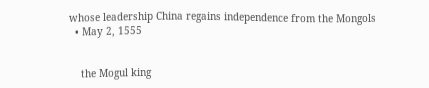whose leadership China regains independence from the Mongols
  • May 2, 1555


    the Mogul king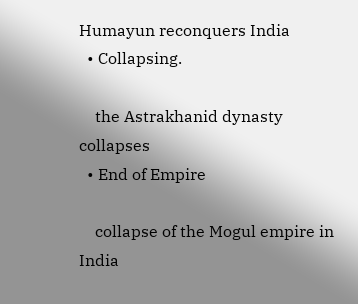Humayun reconquers India
  • Collapsing.

    the Astrakhanid dynasty collapses
  • End of Empire

    collapse of the Mogul empire in India